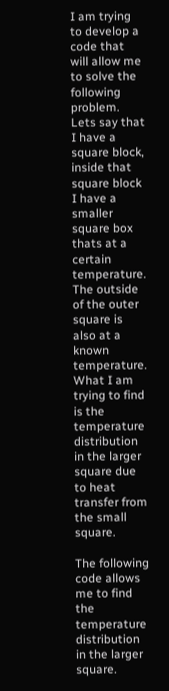I am trying to develop a code that will allow me to solve the following problem. Lets say that I have a square block, inside that square block I have a smaller square box thats at a certain temperature. The outside of the outer square is also at a known temperature. What I am trying to find is the temperature distribution in the larger square due to heat transfer from the small square.

The following code allows me to find the temperature distribution in the larger square.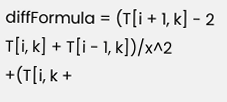diffFormula = (T[i + 1, k] - 2 T[i, k] + T[i - 1, k])/x^2 +(T[i, k +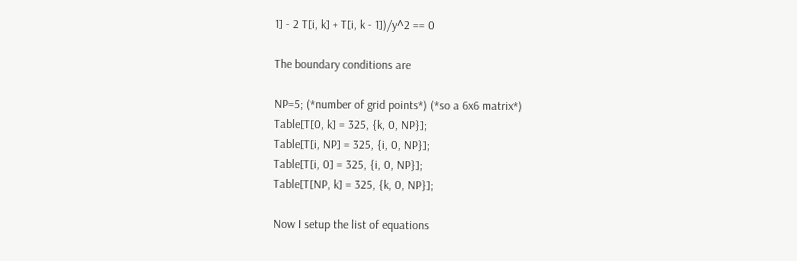1] - 2 T[i, k] + T[i, k - 1])/y^2 == 0

The boundary conditions are

NP=5; (*number of grid points*) (*so a 6x6 matrix*)
Table[T[0, k] = 325, {k, 0, NP}];
Table[T[i, NP] = 325, {i, 0, NP}];
Table[T[i, 0] = 325, {i, 0, NP}];
Table[T[NP, k] = 325, {k, 0, NP}];

Now I setup the list of equations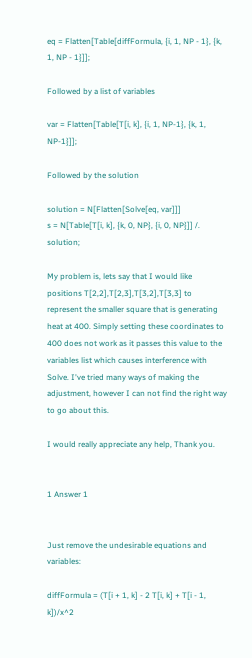eq = Flatten[Table[diffFormula, {i, 1, NP - 1}, {k, 1, NP - 1}]];

Followed by a list of variables

var = Flatten[Table[T[i, k], {i, 1, NP-1}, {k, 1, NP-1}]];

Followed by the solution

solution = N[Flatten[Solve[eq, var]]]
s = N[Table[T[i, k], {k, 0, NP}, {i, 0, NP}]] /. solution;

My problem is, lets say that I would like positions T[2,2],T[2,3],T[3,2],T[3,3] to represent the smaller square that is generating heat at 400. Simply setting these coordinates to 400 does not work as it passes this value to the variables list which causes interference with Solve. I've tried many ways of making the adjustment, however I can not find the right way to go about this.

I would really appreciate any help, Thank you.


1 Answer 1


Just remove the undesirable equations and variables:

diffFormula = (T[i + 1, k] - 2 T[i, k] + T[i - 1, k])/x^2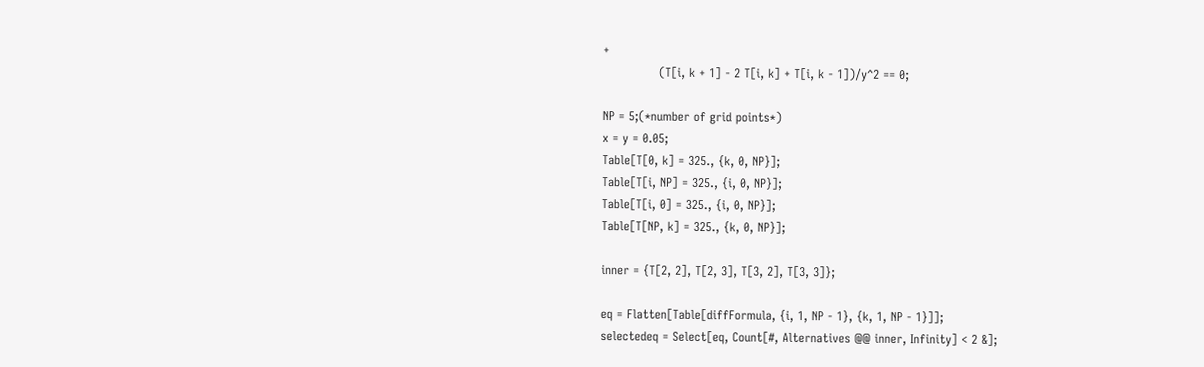+
              (T[i, k + 1] - 2 T[i, k] + T[i, k - 1])/y^2 == 0;

NP = 5;(*number of grid points*)
x = y = 0.05;
Table[T[0, k] = 325., {k, 0, NP}];
Table[T[i, NP] = 325., {i, 0, NP}];
Table[T[i, 0] = 325., {i, 0, NP}];
Table[T[NP, k] = 325., {k, 0, NP}];

inner = {T[2, 2], T[2, 3], T[3, 2], T[3, 3]};

eq = Flatten[Table[diffFormula, {i, 1, NP - 1}, {k, 1, NP - 1}]];
selectedeq = Select[eq, Count[#, Alternatives @@ inner, Infinity] < 2 &];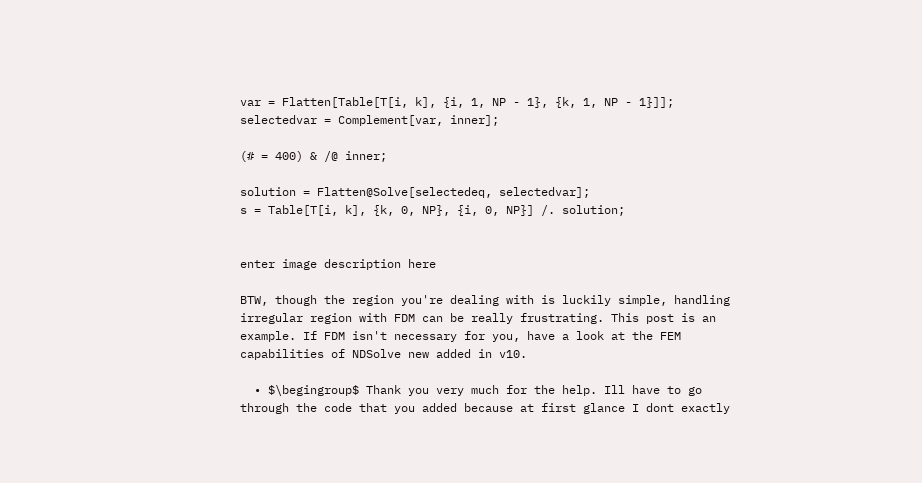var = Flatten[Table[T[i, k], {i, 1, NP - 1}, {k, 1, NP - 1}]];
selectedvar = Complement[var, inner];

(# = 400) & /@ inner;

solution = Flatten@Solve[selectedeq, selectedvar];
s = Table[T[i, k], {k, 0, NP}, {i, 0, NP}] /. solution;


enter image description here

BTW, though the region you're dealing with is luckily simple, handling irregular region with FDM can be really frustrating. This post is an example. If FDM isn't necessary for you, have a look at the FEM capabilities of NDSolve new added in v10.

  • $\begingroup$ Thank you very much for the help. Ill have to go through the code that you added because at first glance I dont exactly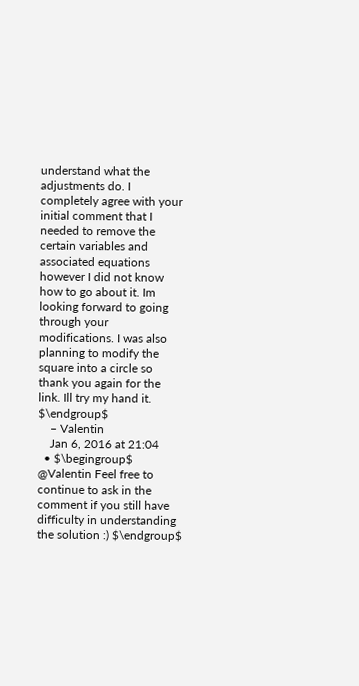understand what the adjustments do. I completely agree with your initial comment that I needed to remove the certain variables and associated equations however I did not know how to go about it. Im looking forward to going through your modifications. I was also planning to modify the square into a circle so thank you again for the link. Ill try my hand it. $\endgroup$
    – Valentin
    Jan 6, 2016 at 21:04
  • $\begingroup$ @Valentin Feel free to continue to ask in the comment if you still have difficulty in understanding the solution :) $\endgroup$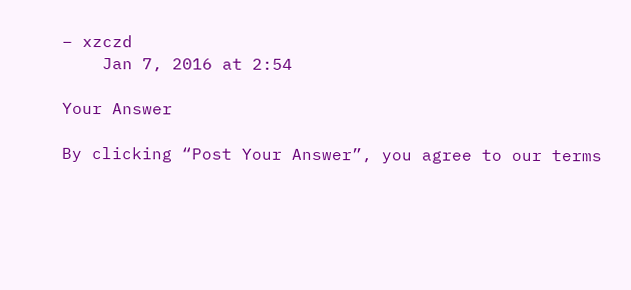– xzczd
    Jan 7, 2016 at 2:54

Your Answer

By clicking “Post Your Answer”, you agree to our terms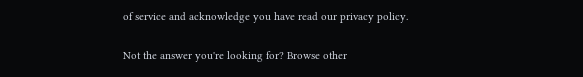of service and acknowledge you have read our privacy policy.

Not the answer you're looking for? Browse other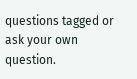questions tagged or ask your own question.